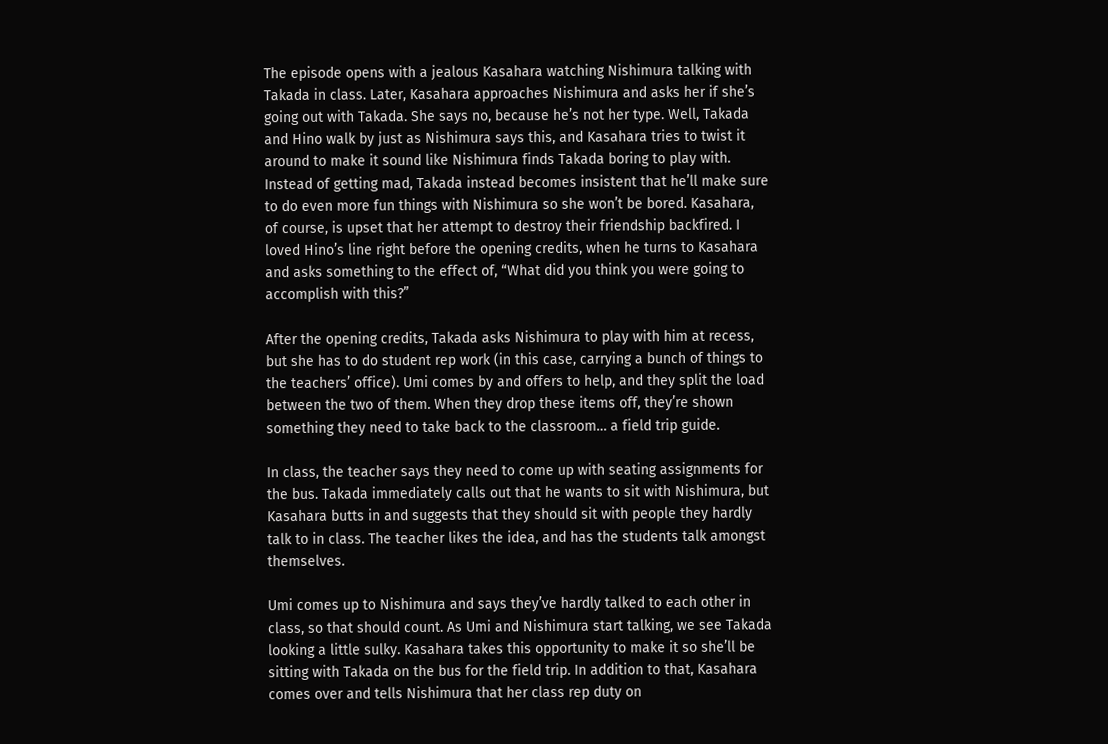The episode opens with a jealous Kasahara watching Nishimura talking with Takada in class. Later, Kasahara approaches Nishimura and asks her if she’s going out with Takada. She says no, because he’s not her type. Well, Takada and Hino walk by just as Nishimura says this, and Kasahara tries to twist it around to make it sound like Nishimura finds Takada boring to play with. Instead of getting mad, Takada instead becomes insistent that he’ll make sure to do even more fun things with Nishimura so she won’t be bored. Kasahara, of course, is upset that her attempt to destroy their friendship backfired. I loved Hino’s line right before the opening credits, when he turns to Kasahara and asks something to the effect of, “What did you think you were going to accomplish with this?”

After the opening credits, Takada asks Nishimura to play with him at recess, but she has to do student rep work (in this case, carrying a bunch of things to the teachers’ office). Umi comes by and offers to help, and they split the load between the two of them. When they drop these items off, they’re shown something they need to take back to the classroom… a field trip guide.

In class, the teacher says they need to come up with seating assignments for the bus. Takada immediately calls out that he wants to sit with Nishimura, but Kasahara butts in and suggests that they should sit with people they hardly talk to in class. The teacher likes the idea, and has the students talk amongst themselves.

Umi comes up to Nishimura and says they’ve hardly talked to each other in class, so that should count. As Umi and Nishimura start talking, we see Takada looking a little sulky. Kasahara takes this opportunity to make it so she’ll be sitting with Takada on the bus for the field trip. In addition to that, Kasahara comes over and tells Nishimura that her class rep duty on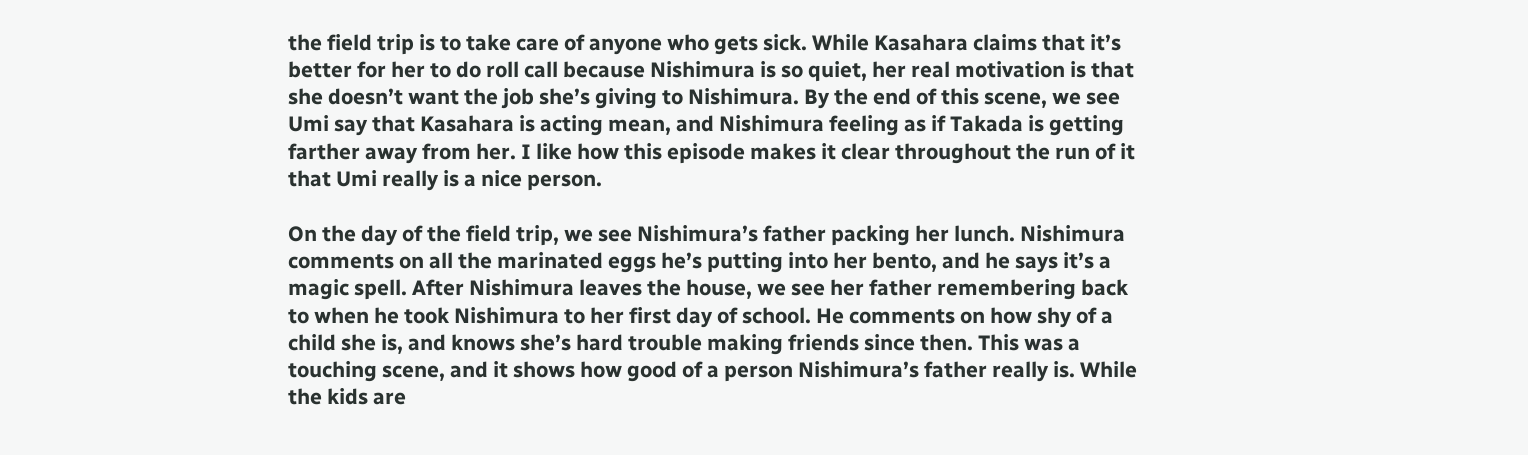the field trip is to take care of anyone who gets sick. While Kasahara claims that it’s better for her to do roll call because Nishimura is so quiet, her real motivation is that she doesn’t want the job she’s giving to Nishimura. By the end of this scene, we see Umi say that Kasahara is acting mean, and Nishimura feeling as if Takada is getting farther away from her. I like how this episode makes it clear throughout the run of it that Umi really is a nice person.

On the day of the field trip, we see Nishimura’s father packing her lunch. Nishimura comments on all the marinated eggs he’s putting into her bento, and he says it’s a magic spell. After Nishimura leaves the house, we see her father remembering back to when he took Nishimura to her first day of school. He comments on how shy of a child she is, and knows she’s hard trouble making friends since then. This was a touching scene, and it shows how good of a person Nishimura’s father really is. While the kids are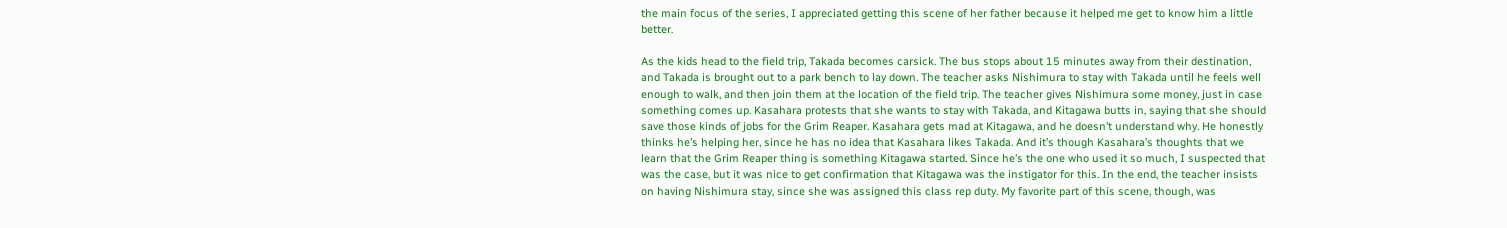the main focus of the series, I appreciated getting this scene of her father because it helped me get to know him a little better.

As the kids head to the field trip, Takada becomes carsick. The bus stops about 15 minutes away from their destination, and Takada is brought out to a park bench to lay down. The teacher asks Nishimura to stay with Takada until he feels well enough to walk, and then join them at the location of the field trip. The teacher gives Nishimura some money, just in case something comes up. Kasahara protests that she wants to stay with Takada, and Kitagawa butts in, saying that she should save those kinds of jobs for the Grim Reaper. Kasahara gets mad at Kitagawa, and he doesn’t understand why. He honestly thinks he’s helping her, since he has no idea that Kasahara likes Takada. And it’s though Kasahara’s thoughts that we learn that the Grim Reaper thing is something Kitagawa started. Since he’s the one who used it so much, I suspected that was the case, but it was nice to get confirmation that Kitagawa was the instigator for this. In the end, the teacher insists on having Nishimura stay, since she was assigned this class rep duty. My favorite part of this scene, though, was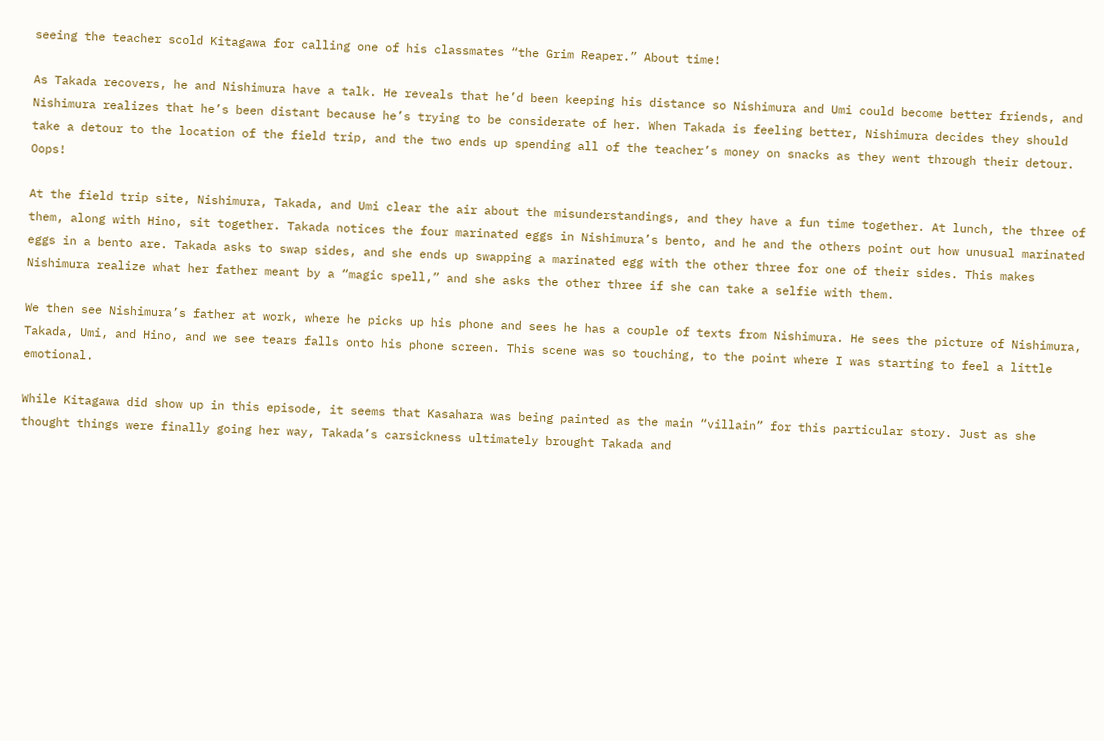seeing the teacher scold Kitagawa for calling one of his classmates “the Grim Reaper.” About time!

As Takada recovers, he and Nishimura have a talk. He reveals that he’d been keeping his distance so Nishimura and Umi could become better friends, and Nishimura realizes that he’s been distant because he’s trying to be considerate of her. When Takada is feeling better, Nishimura decides they should take a detour to the location of the field trip, and the two ends up spending all of the teacher’s money on snacks as they went through their detour. Oops!

At the field trip site, Nishimura, Takada, and Umi clear the air about the misunderstandings, and they have a fun time together. At lunch, the three of them, along with Hino, sit together. Takada notices the four marinated eggs in Nishimura’s bento, and he and the others point out how unusual marinated eggs in a bento are. Takada asks to swap sides, and she ends up swapping a marinated egg with the other three for one of their sides. This makes Nishimura realize what her father meant by a “magic spell,” and she asks the other three if she can take a selfie with them.

We then see Nishimura’s father at work, where he picks up his phone and sees he has a couple of texts from Nishimura. He sees the picture of Nishimura, Takada, Umi, and Hino, and we see tears falls onto his phone screen. This scene was so touching, to the point where I was starting to feel a little emotional.

While Kitagawa did show up in this episode, it seems that Kasahara was being painted as the main “villain” for this particular story. Just as she thought things were finally going her way, Takada’s carsickness ultimately brought Takada and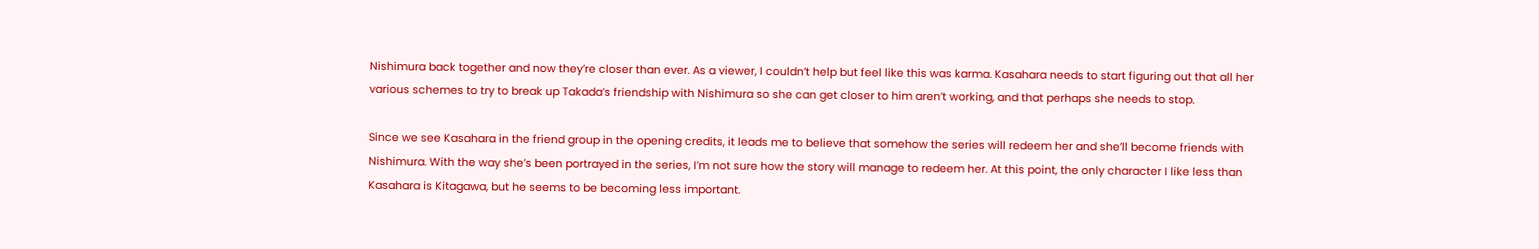Nishimura back together and now they’re closer than ever. As a viewer, I couldn’t help but feel like this was karma. Kasahara needs to start figuring out that all her various schemes to try to break up Takada’s friendship with Nishimura so she can get closer to him aren’t working, and that perhaps she needs to stop.

Since we see Kasahara in the friend group in the opening credits, it leads me to believe that somehow the series will redeem her and she’ll become friends with Nishimura. With the way she’s been portrayed in the series, I’m not sure how the story will manage to redeem her. At this point, the only character I like less than Kasahara is Kitagawa, but he seems to be becoming less important.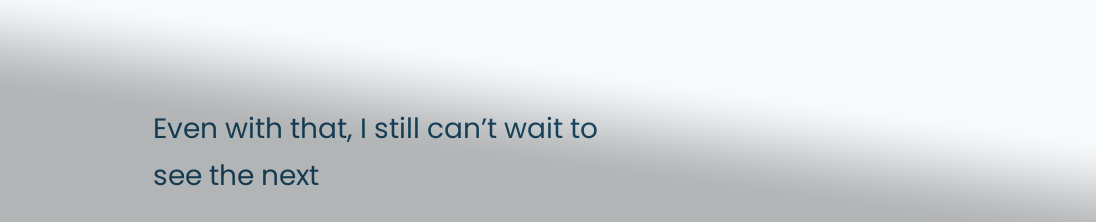Even with that, I still can’t wait to see the next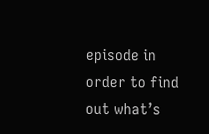episode in order to find out what’s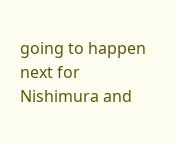going to happen next for Nishimura and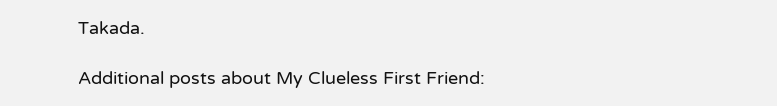Takada.

Additional posts about My Clueless First Friend: